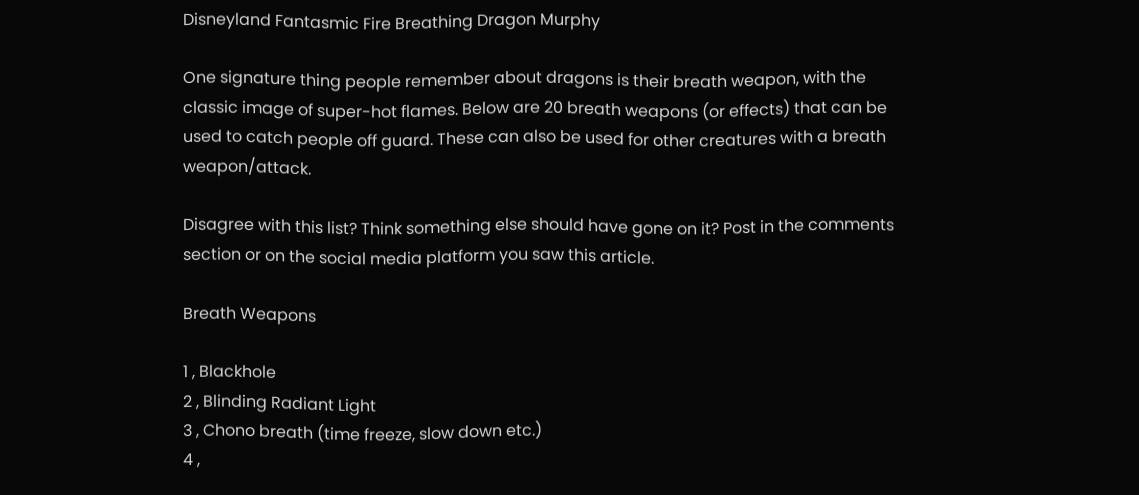Disneyland Fantasmic Fire Breathing Dragon Murphy

One signature thing people remember about dragons is their breath weapon, with the classic image of super-hot flames. Below are 20 breath weapons (or effects) that can be used to catch people off guard. These can also be used for other creatures with a breath weapon/attack.

Disagree with this list? Think something else should have gone on it? Post in the comments section or on the social media platform you saw this article.

Breath Weapons

1 , Blackhole
2 , Blinding Radiant Light
3 , Chono breath (time freeze, slow down etc.)
4 ,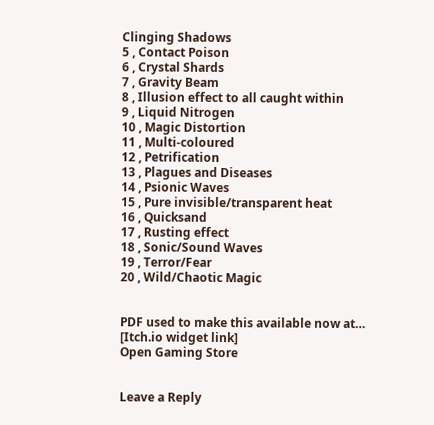Clinging Shadows
5 , Contact Poison
6 , Crystal Shards
7 , Gravity Beam
8 , Illusion effect to all caught within
9 , Liquid Nitrogen
10 , Magic Distortion
11 , Multi-coloured
12 , Petrification
13 , Plagues and Diseases
14 , Psionic Waves
15 , Pure invisible/transparent heat
16 , Quicksand
17 , Rusting effect
18 , Sonic/Sound Waves
19 , Terror/Fear
20 , Wild/Chaotic Magic


PDF used to make this available now at…
[Itch.io widget link]
Open Gaming Store


Leave a Reply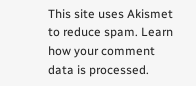This site uses Akismet to reduce spam. Learn how your comment data is processed.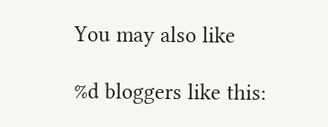You may also like

%d bloggers like this: